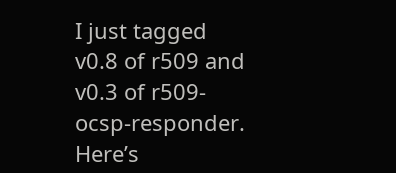I just tagged v0.8 of r509 and v0.3 of r509-ocsp-responder. Here’s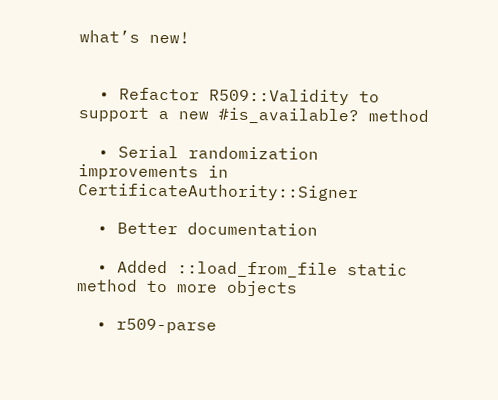what’s new!


  • Refactor R509::Validity to support a new #is_available? method

  • Serial randomization improvements in CertificateAuthority::Signer

  • Better documentation

  • Added ::load_from_file static method to more objects

  • r509-parse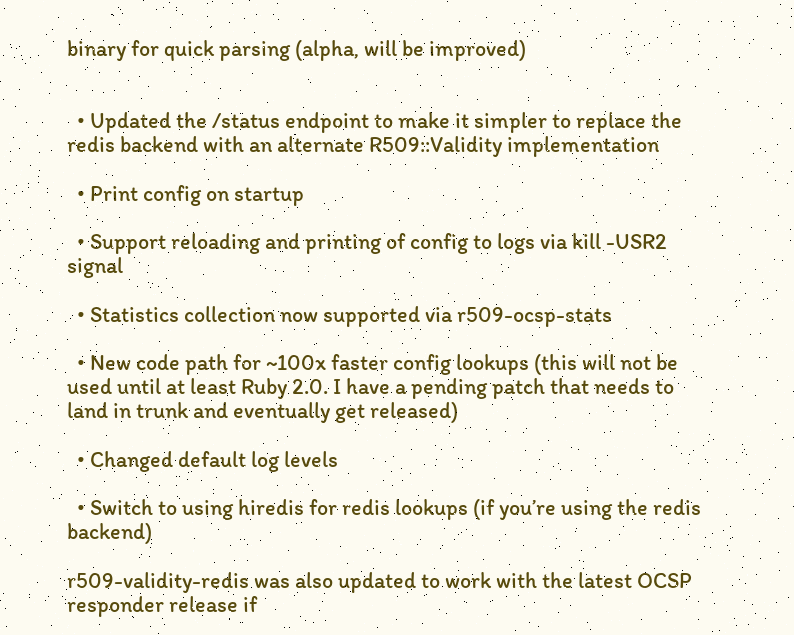binary for quick parsing (alpha, will be improved)


  • Updated the /status endpoint to make it simpler to replace the redis backend with an alternate R509::Validity implementation

  • Print config on startup

  • Support reloading and printing of config to logs via kill -USR2 signal

  • Statistics collection now supported via r509-ocsp-stats

  • New code path for ~100x faster config lookups (this will not be used until at least Ruby 2.0. I have a pending patch that needs to land in trunk and eventually get released)

  • Changed default log levels

  • Switch to using hiredis for redis lookups (if you’re using the redis backend)

r509-validity-redis was also updated to work with the latest OCSP responder release if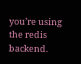you’re using the redis backend.